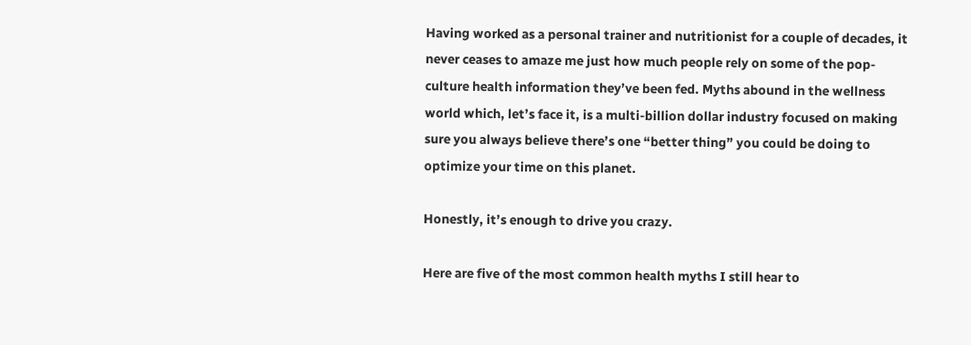Having worked as a personal trainer and nutritionist for a couple of decades, it never ceases to amaze me just how much people rely on some of the pop-culture health information they’ve been fed. Myths abound in the wellness world which, let’s face it, is a multi-billion dollar industry focused on making sure you always believe there’s one “better thing” you could be doing to optimize your time on this planet.

Honestly, it’s enough to drive you crazy.

Here are five of the most common health myths I still hear to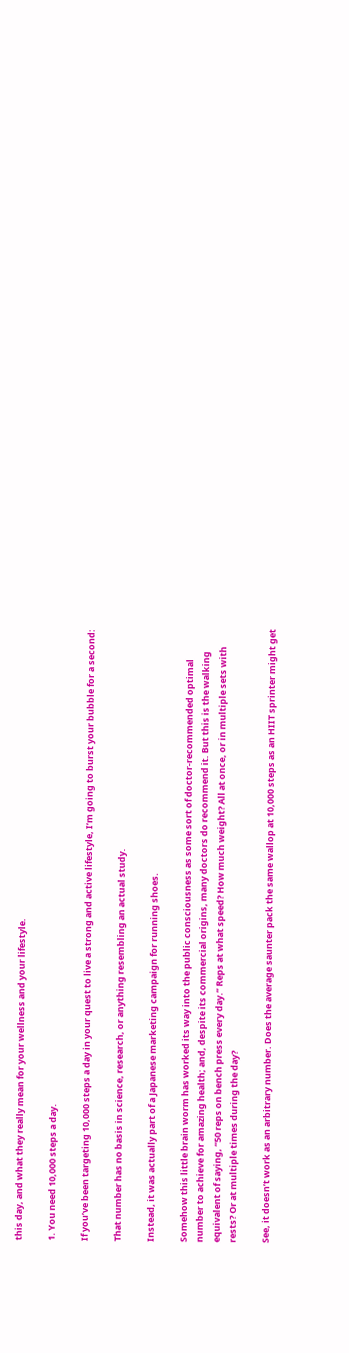this day, and what they really mean for your wellness and your lifestyle.

1. You need 10,000 steps a day.

If you’ve been targeting 10,000 steps a day in your quest to live a strong and active lifestyle, I’m going to burst your bubble for a second:

That number has no basis in science, research, or anything resembling an actual study.

Instead, it was actually part of a Japanese marketing campaign for running shoes.

Somehow this little brain worm has worked its way into the public consciousness as some sort of doctor-recommended optimal number to achieve for amazing health; and, despite its commercial origins, many doctors do recommend it. But this is the walking equivalent of saying, “50 reps on bench press every day.” Reps at what speed? How much weight? All at once, or in multiple sets with rests? Or at multiple times during the day?

See, it doesn’t work as an arbitrary number. Does the average saunter pack the same wallop at 10,000 steps as an HIIT sprinter might get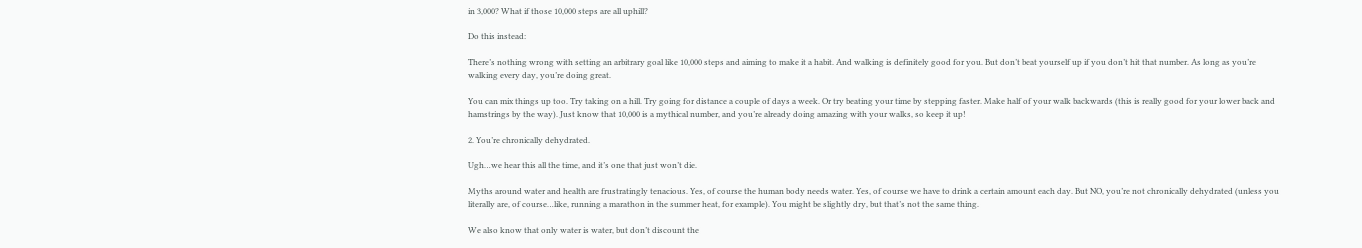in 3,000? What if those 10,000 steps are all uphill?

Do this instead:

There’s nothing wrong with setting an arbitrary goal like 10,000 steps and aiming to make it a habit. And walking is definitely good for you. But don’t beat yourself up if you don’t hit that number. As long as you’re walking every day, you’re doing great.

You can mix things up too. Try taking on a hill. Try going for distance a couple of days a week. Or try beating your time by stepping faster. Make half of your walk backwards (this is really good for your lower back and hamstrings by the way). Just know that 10,000 is a mythical number, and you’re already doing amazing with your walks, so keep it up!

2. You’re chronically dehydrated.

Ugh…we hear this all the time, and it’s one that just won’t die.

Myths around water and health are frustratingly tenacious. Yes, of course the human body needs water. Yes, of course we have to drink a certain amount each day. But NO, you’re not chronically dehydrated (unless you literally are, of course…like, running a marathon in the summer heat, for example). You might be slightly dry, but that’s not the same thing.

We also know that only water is water, but don’t discount the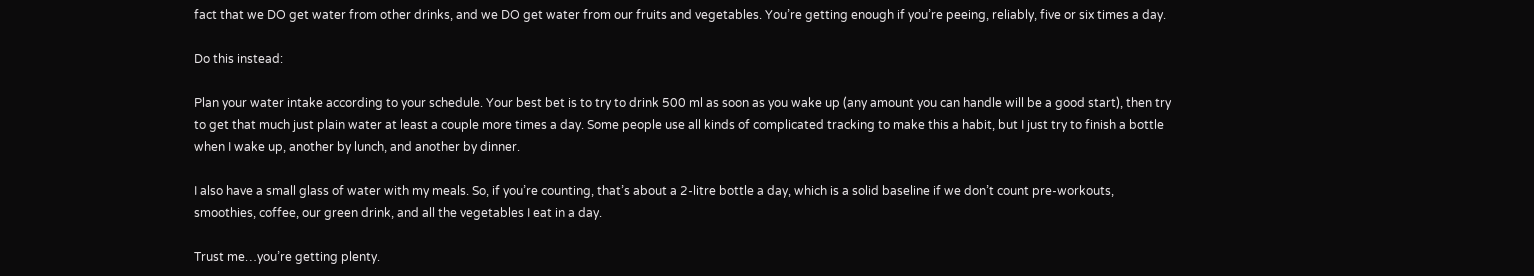fact that we DO get water from other drinks, and we DO get water from our fruits and vegetables. You’re getting enough if you’re peeing, reliably, five or six times a day.

Do this instead:

Plan your water intake according to your schedule. Your best bet is to try to drink 500 ml as soon as you wake up (any amount you can handle will be a good start), then try to get that much just plain water at least a couple more times a day. Some people use all kinds of complicated tracking to make this a habit, but I just try to finish a bottle when I wake up, another by lunch, and another by dinner.

I also have a small glass of water with my meals. So, if you’re counting, that’s about a 2-litre bottle a day, which is a solid baseline if we don’t count pre-workouts, smoothies, coffee, our green drink, and all the vegetables I eat in a day.

Trust me…you’re getting plenty.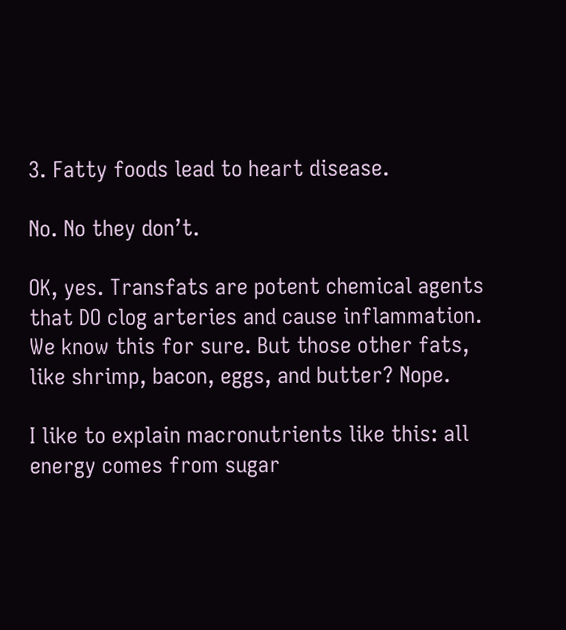3. Fatty foods lead to heart disease.

No. No they don’t.

OK, yes. Transfats are potent chemical agents that DO clog arteries and cause inflammation. We know this for sure. But those other fats, like shrimp, bacon, eggs, and butter? Nope.

I like to explain macronutrients like this: all energy comes from sugar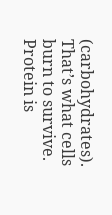(carbohydrates). That’s what cells burn to survive. Protein is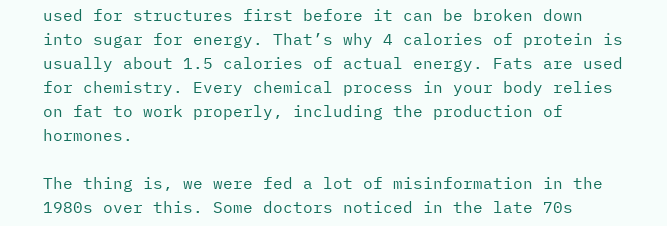used for structures first before it can be broken down into sugar for energy. That’s why 4 calories of protein is usually about 1.5 calories of actual energy. Fats are used for chemistry. Every chemical process in your body relies on fat to work properly, including the production of hormones.

The thing is, we were fed a lot of misinformation in the 1980s over this. Some doctors noticed in the late 70s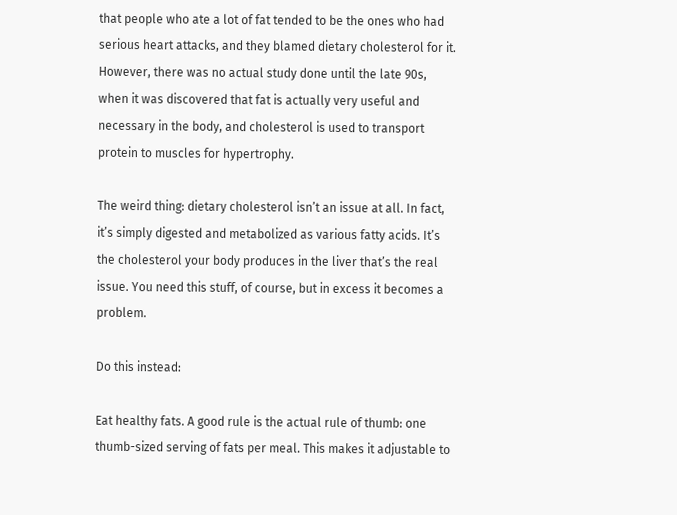that people who ate a lot of fat tended to be the ones who had serious heart attacks, and they blamed dietary cholesterol for it. However, there was no actual study done until the late 90s, when it was discovered that fat is actually very useful and necessary in the body, and cholesterol is used to transport protein to muscles for hypertrophy.

The weird thing: dietary cholesterol isn’t an issue at all. In fact, it’s simply digested and metabolized as various fatty acids. It’s the cholesterol your body produces in the liver that’s the real issue. You need this stuff, of course, but in excess it becomes a problem.

Do this instead:

Eat healthy fats. A good rule is the actual rule of thumb: one thumb-sized serving of fats per meal. This makes it adjustable to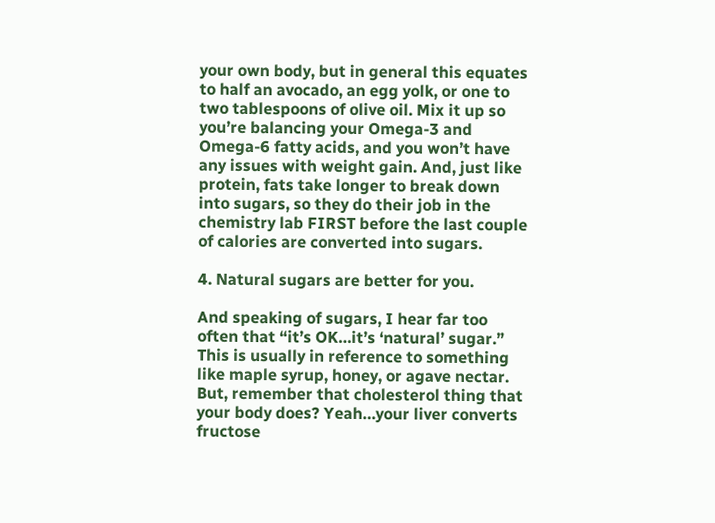your own body, but in general this equates to half an avocado, an egg yolk, or one to two tablespoons of olive oil. Mix it up so you’re balancing your Omega-3 and Omega-6 fatty acids, and you won’t have any issues with weight gain. And, just like protein, fats take longer to break down into sugars, so they do their job in the chemistry lab FIRST before the last couple of calories are converted into sugars.

4. Natural sugars are better for you.

And speaking of sugars, I hear far too often that “it’s OK…it’s ‘natural’ sugar.” This is usually in reference to something like maple syrup, honey, or agave nectar.
But, remember that cholesterol thing that your body does? Yeah…your liver converts fructose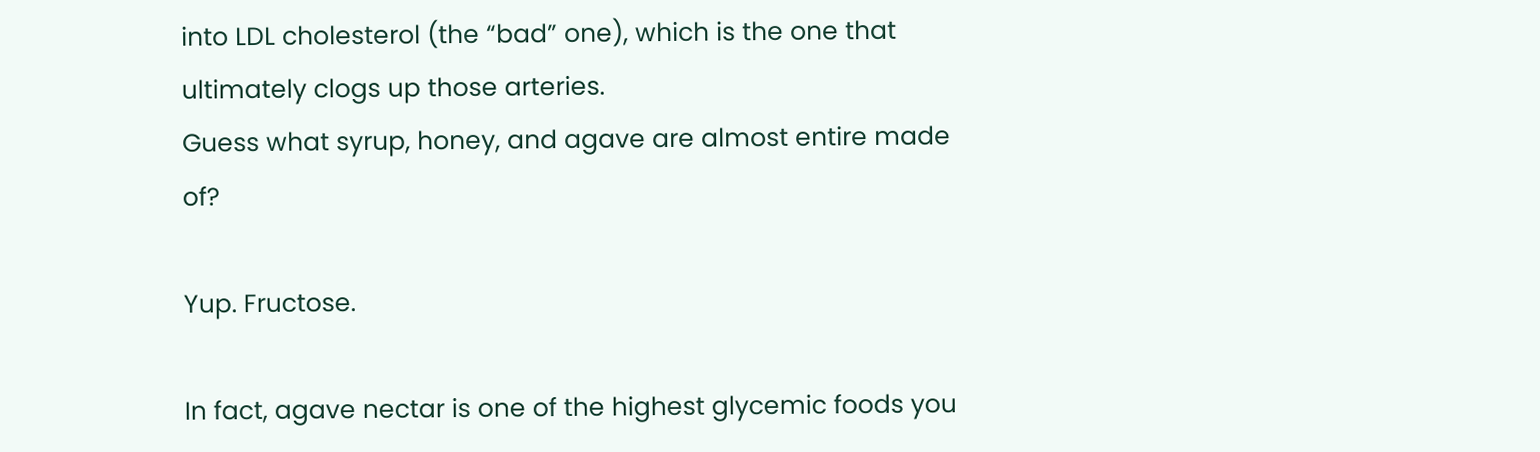into LDL cholesterol (the “bad” one), which is the one that ultimately clogs up those arteries.
Guess what syrup, honey, and agave are almost entire made of?

Yup. Fructose.

In fact, agave nectar is one of the highest glycemic foods you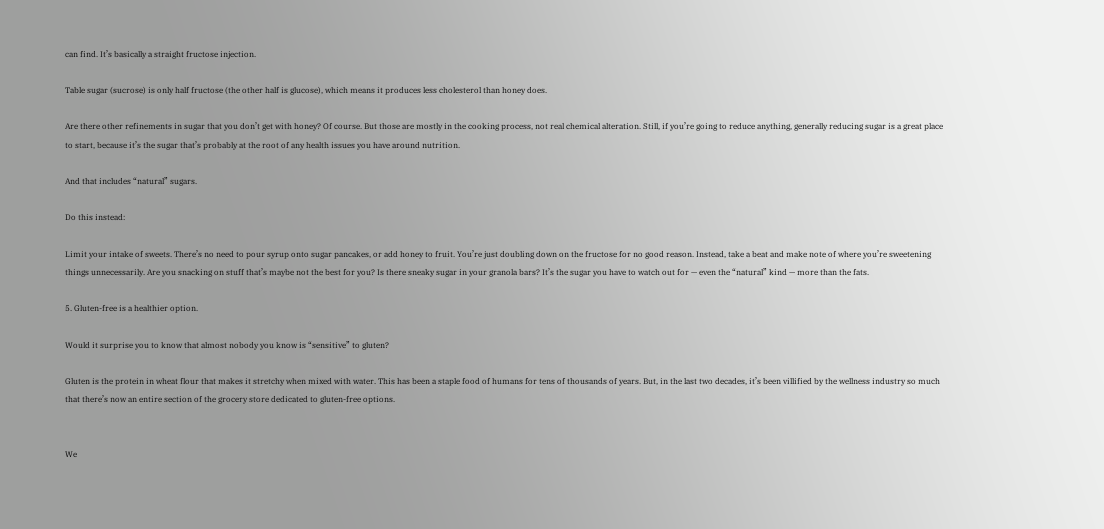can find. It’s basically a straight fructose injection.

Table sugar (sucrose) is only half fructose (the other half is glucose), which means it produces less cholesterol than honey does.

Are there other refinements in sugar that you don’t get with honey? Of course. But those are mostly in the cooking process, not real chemical alteration. Still, if you’re going to reduce anything, generally reducing sugar is a great place to start, because it’s the sugar that’s probably at the root of any health issues you have around nutrition.

And that includes “natural” sugars.

Do this instead:

Limit your intake of sweets. There’s no need to pour syrup onto sugar pancakes, or add honey to fruit. You’re just doubling down on the fructose for no good reason. Instead, take a beat and make note of where you’re sweetening things unnecessarily. Are you snacking on stuff that’s maybe not the best for you? Is there sneaky sugar in your granola bars? It’s the sugar you have to watch out for — even the “natural” kind — more than the fats.

5. Gluten-free is a healthier option.

Would it surprise you to know that almost nobody you know is “sensitive” to gluten?

Gluten is the protein in wheat flour that makes it stretchy when mixed with water. This has been a staple food of humans for tens of thousands of years. But, in the last two decades, it’s been villified by the wellness industry so much that there’s now an entire section of the grocery store dedicated to gluten-free options.


We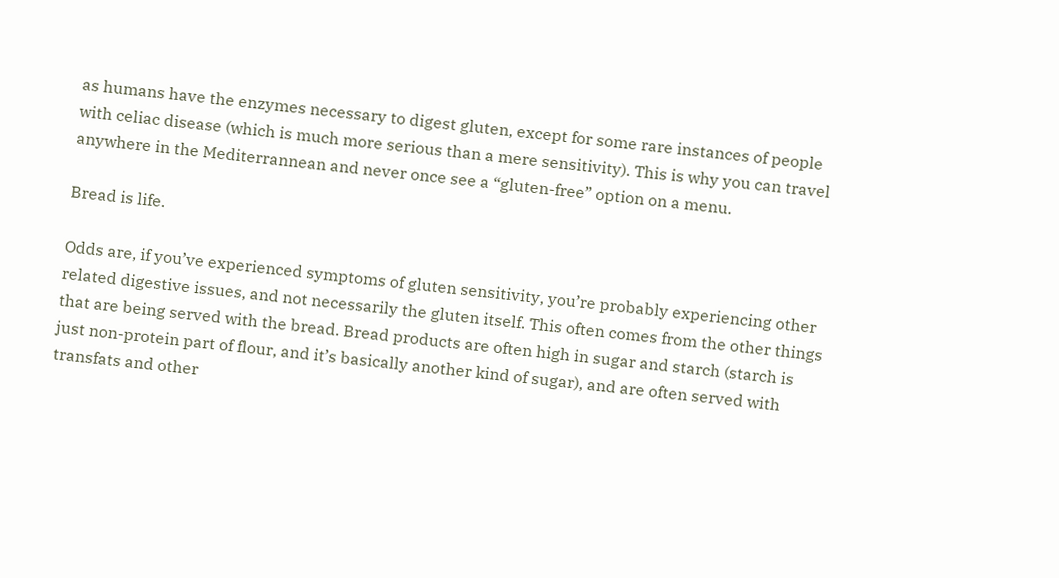as humans have the enzymes necessary to digest gluten, except for some rare instances of people with celiac disease (which is much more serious than a mere sensitivity). This is why you can travel anywhere in the Mediterrannean and never once see a “gluten-free” option on a menu.

Bread is life.

Odds are, if you’ve experienced symptoms of gluten sensitivity, you’re probably experiencing other related digestive issues, and not necessarily the gluten itself. This often comes from the other things that are being served with the bread. Bread products are often high in sugar and starch (starch is just non-protein part of flour, and it’s basically another kind of sugar), and are often served with transfats and other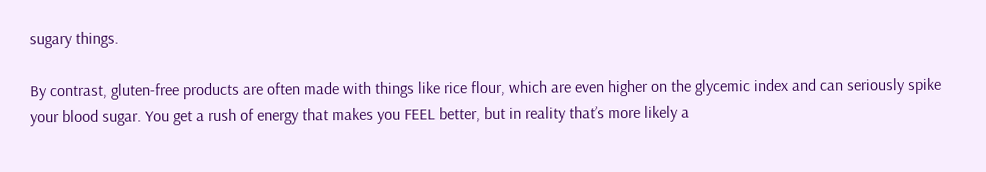sugary things.

By contrast, gluten-free products are often made with things like rice flour, which are even higher on the glycemic index and can seriously spike your blood sugar. You get a rush of energy that makes you FEEL better, but in reality that’s more likely a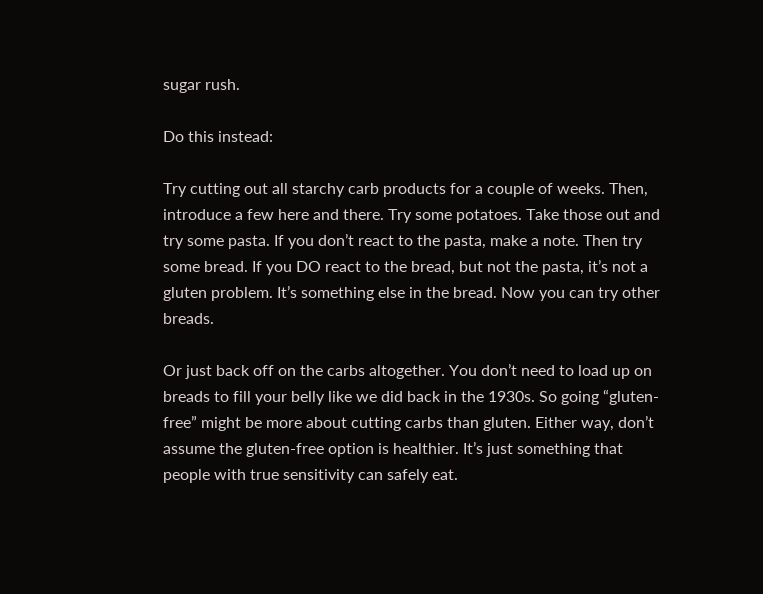sugar rush.

Do this instead:

Try cutting out all starchy carb products for a couple of weeks. Then, introduce a few here and there. Try some potatoes. Take those out and try some pasta. If you don’t react to the pasta, make a note. Then try some bread. If you DO react to the bread, but not the pasta, it’s not a gluten problem. It’s something else in the bread. Now you can try other breads.

Or just back off on the carbs altogether. You don’t need to load up on breads to fill your belly like we did back in the 1930s. So going “gluten-free” might be more about cutting carbs than gluten. Either way, don’t assume the gluten-free option is healthier. It’s just something that people with true sensitivity can safely eat.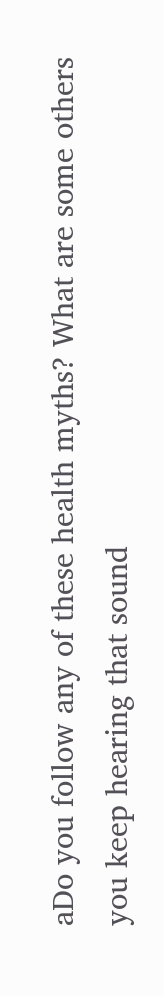aDo you follow any of these health myths? What are some others you keep hearing that sound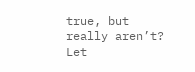true, but really aren’t? Let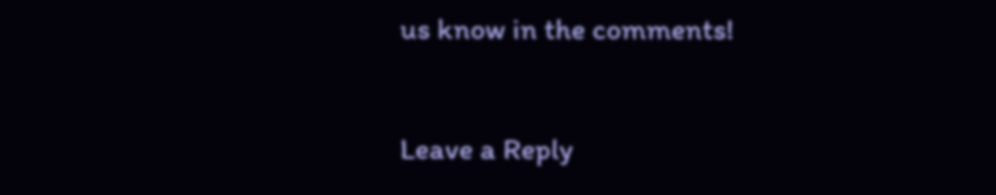us know in the comments!

Leave a Reply